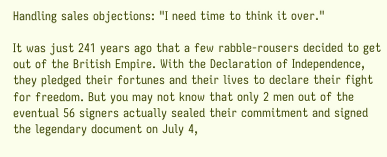Handling sales objections: "I need time to think it over."

It was just 241 years ago that a few rabble-rousers decided to get out of the British Empire. With the Declaration of Independence, they pledged their fortunes and their lives to declare their fight for freedom. But you may not know that only 2 men out of the eventual 56 signers actually sealed their commitment and signed the legendary document on July 4,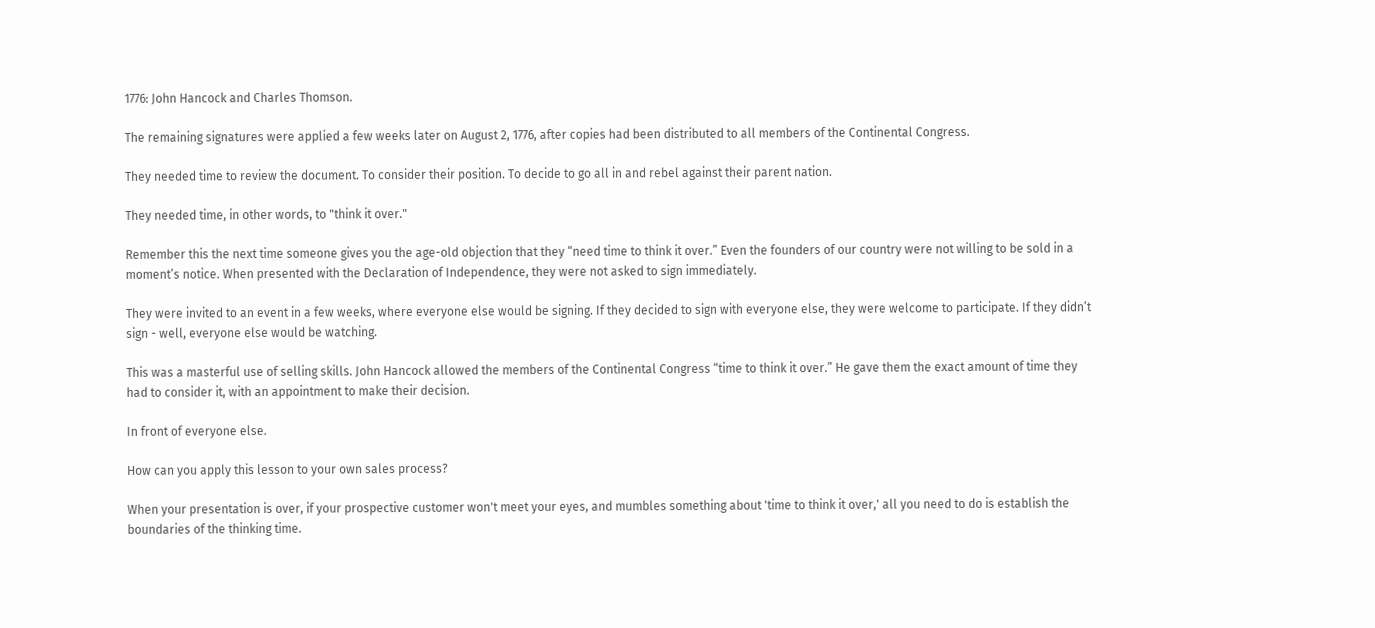1776: John Hancock and Charles Thomson.

The remaining signatures were applied a few weeks later on August 2, 1776, after copies had been distributed to all members of the Continental Congress.

They needed time to review the document. To consider their position. To decide to go all in and rebel against their parent nation.

They needed time, in other words, to "think it over."

Remember this the next time someone gives you the age-old objection that they “need time to think it over.” Even the founders of our country were not willing to be sold in a moment’s notice. When presented with the Declaration of Independence, they were not asked to sign immediately.

They were invited to an event in a few weeks, where everyone else would be signing. If they decided to sign with everyone else, they were welcome to participate. If they didn’t sign - well, everyone else would be watching.

This was a masterful use of selling skills. John Hancock allowed the members of the Continental Congress “time to think it over.” He gave them the exact amount of time they had to consider it, with an appointment to make their decision.

In front of everyone else.

How can you apply this lesson to your own sales process?

When your presentation is over, if your prospective customer won't meet your eyes, and mumbles something about 'time to think it over,' all you need to do is establish the boundaries of the thinking time.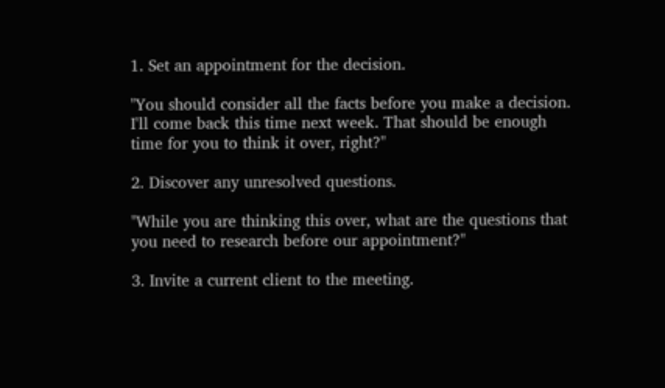1. Set an appointment for the decision.

"You should consider all the facts before you make a decision. I'll come back this time next week. That should be enough time for you to think it over, right?"

2. Discover any unresolved questions.

"While you are thinking this over, what are the questions that you need to research before our appointment?"

3. Invite a current client to the meeting.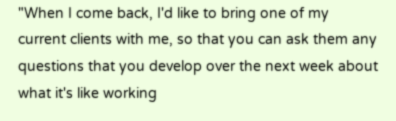"When I come back, I'd like to bring one of my current clients with me, so that you can ask them any questions that you develop over the next week about what it's like working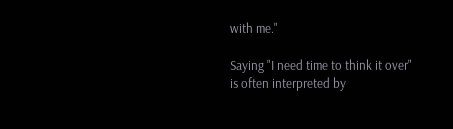with me."

Saying "I need time to think it over" is often interpreted by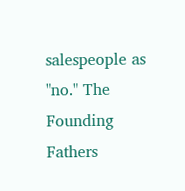salespeople as "no." The Founding Fathers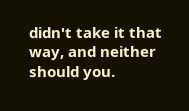didn't take it that way, and neither should you.